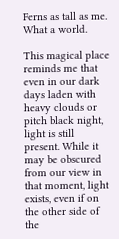Ferns as tall as me. What a world.

This magical place reminds me that even in our dark days laden with heavy clouds or pitch black night, light is still present. While it may be obscured from our view in that moment, light exists, even if on the other side of the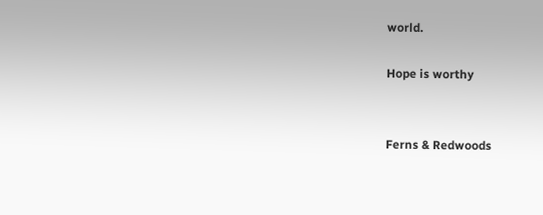world.

Hope is worthy


Ferns & Redwoods